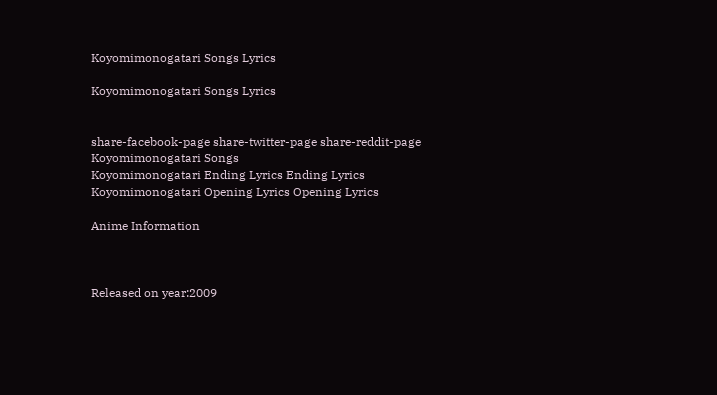Koyomimonogatari Songs Lyrics

Koyomimonogatari Songs Lyrics


share-facebook-page share-twitter-page share-reddit-page
Koyomimonogatari Songs
Koyomimonogatari Ending Lyrics Ending Lyrics
Koyomimonogatari Opening Lyrics Opening Lyrics

Anime Information



Released on year:2009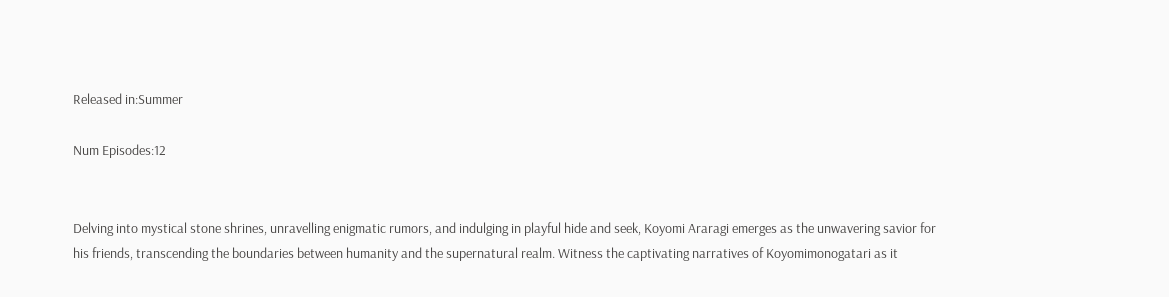Released in:Summer

Num Episodes:12


Delving into mystical stone shrines, unravelling enigmatic rumors, and indulging in playful hide and seek, Koyomi Araragi emerges as the unwavering savior for his friends, transcending the boundaries between humanity and the supernatural realm. Witness the captivating narratives of Koyomimonogatari as it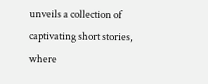unveils a collection of captivating short stories, where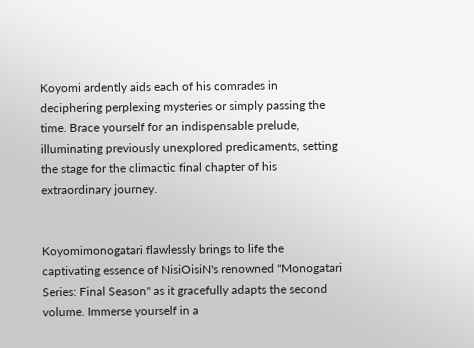Koyomi ardently aids each of his comrades in deciphering perplexing mysteries or simply passing the time. Brace yourself for an indispensable prelude, illuminating previously unexplored predicaments, setting the stage for the climactic final chapter of his extraordinary journey.


Koyomimonogatari flawlessly brings to life the captivating essence of NisiOisiN's renowned "Monogatari Series: Final Season" as it gracefully adapts the second volume. Immerse yourself in a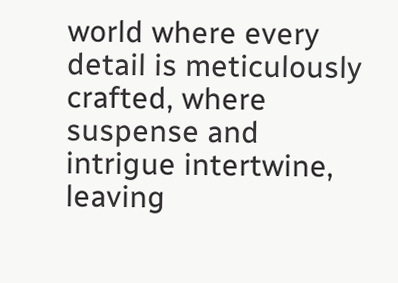world where every detail is meticulously crafted, where suspense and intrigue intertwine, leaving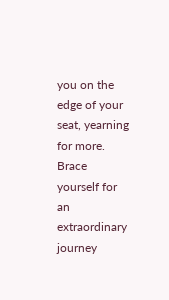you on the edge of your seat, yearning for more. Brace yourself for an extraordinary journey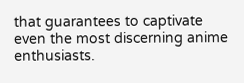that guarantees to captivate even the most discerning anime enthusiasts.